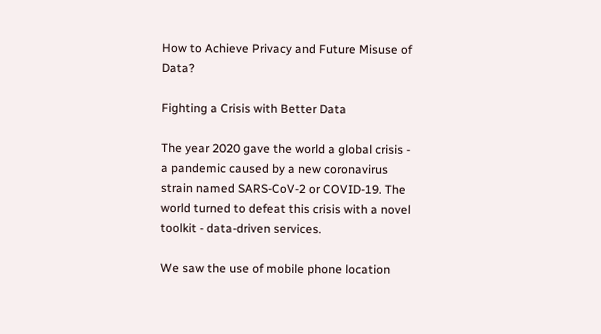How to Achieve Privacy and Future Misuse of Data?

Fighting a Crisis with Better Data

The year 2020 gave the world a global crisis - a pandemic caused by a new coronavirus strain named SARS-CoV-2 or COVID-19. The world turned to defeat this crisis with a novel toolkit - data-driven services.

We saw the use of mobile phone location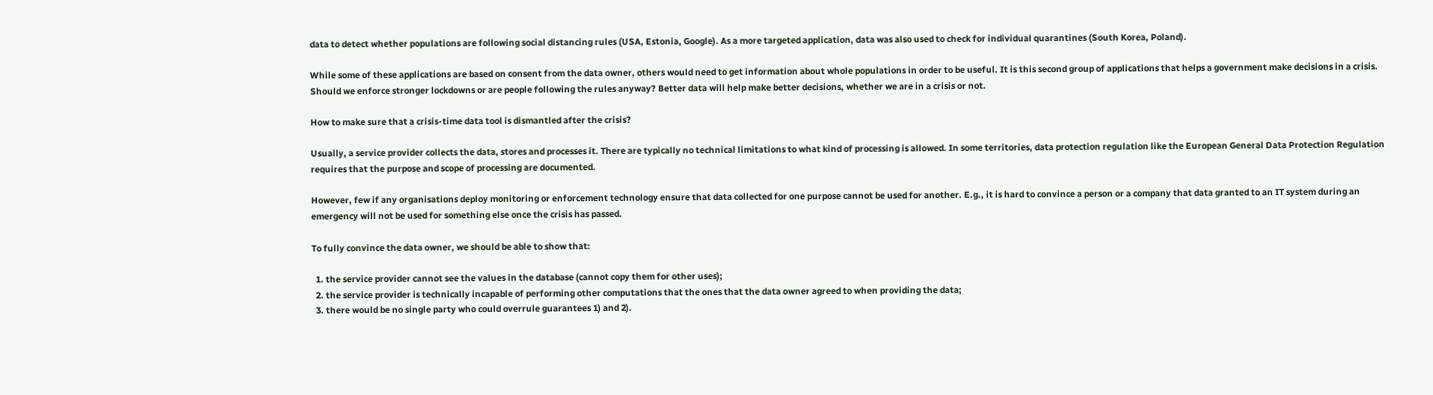data to detect whether populations are following social distancing rules (USA, Estonia, Google). As a more targeted application, data was also used to check for individual quarantines (South Korea, Poland).

While some of these applications are based on consent from the data owner, others would need to get information about whole populations in order to be useful. It is this second group of applications that helps a government make decisions in a crisis. Should we enforce stronger lockdowns or are people following the rules anyway? Better data will help make better decisions, whether we are in a crisis or not.

How to make sure that a crisis-time data tool is dismantled after the crisis?

Usually, a service provider collects the data, stores and processes it. There are typically no technical limitations to what kind of processing is allowed. In some territories, data protection regulation like the European General Data Protection Regulation requires that the purpose and scope of processing are documented.

However, few if any organisations deploy monitoring or enforcement technology ensure that data collected for one purpose cannot be used for another. E.g., it is hard to convince a person or a company that data granted to an IT system during an emergency will not be used for something else once the crisis has passed.

To fully convince the data owner, we should be able to show that:

  1. the service provider cannot see the values in the database (cannot copy them for other uses);
  2. the service provider is technically incapable of performing other computations that the ones that the data owner agreed to when providing the data;
  3. there would be no single party who could overrule guarantees 1) and 2).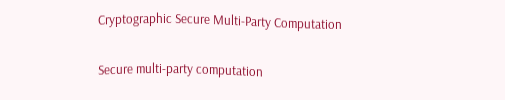Cryptographic Secure Multi-Party Computation

Secure multi-party computation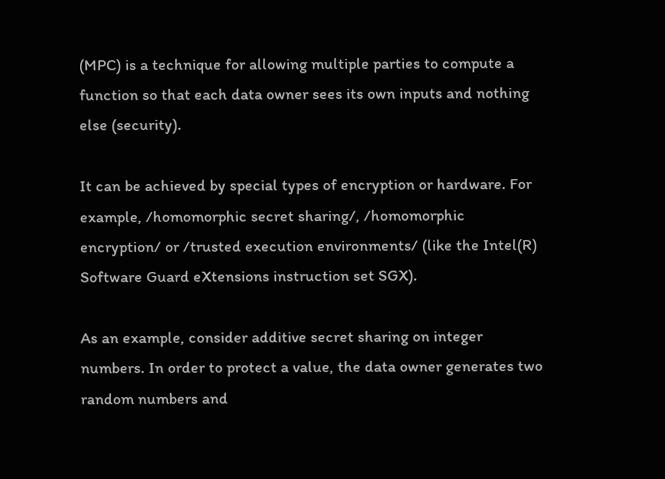(MPC) is a technique for allowing multiple parties to compute a function so that each data owner sees its own inputs and nothing else (security).

It can be achieved by special types of encryption or hardware. For example, /homomorphic secret sharing/, /homomorphic encryption/ or /trusted execution environments/ (like the Intel(R) Software Guard eXtensions instruction set SGX).

As an example, consider additive secret sharing on integer numbers. In order to protect a value, the data owner generates two random numbers and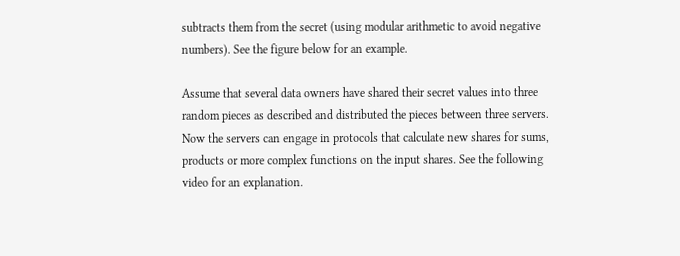subtracts them from the secret (using modular arithmetic to avoid negative numbers). See the figure below for an example.

Assume that several data owners have shared their secret values into three random pieces as described and distributed the pieces between three servers. Now the servers can engage in protocols that calculate new shares for sums, products or more complex functions on the input shares. See the following video for an explanation.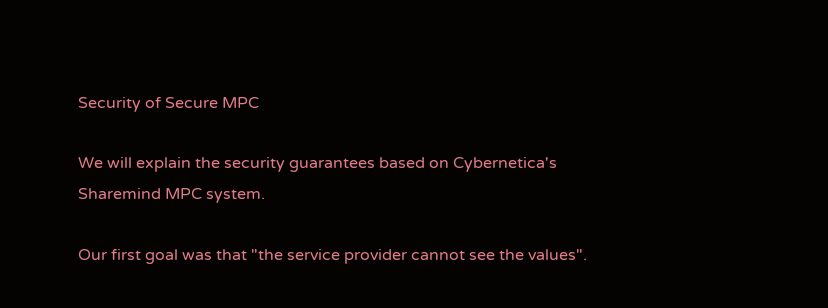Security of Secure MPC

We will explain the security guarantees based on Cybernetica's Sharemind MPC system.

Our first goal was that "the service provider cannot see the values".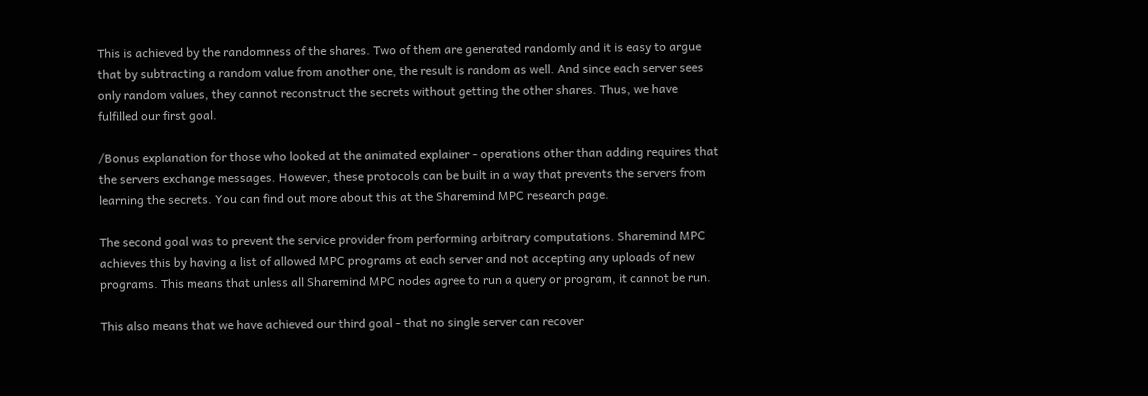This is achieved by the randomness of the shares. Two of them are generated randomly and it is easy to argue that by subtracting a random value from another one, the result is random as well. And since each server sees only random values, they cannot reconstruct the secrets without getting the other shares. Thus, we have fulfilled our first goal.

/Bonus explanation for those who looked at the animated explainer - operations other than adding requires that the servers exchange messages. However, these protocols can be built in a way that prevents the servers from learning the secrets. You can find out more about this at the Sharemind MPC research page.

The second goal was to prevent the service provider from performing arbitrary computations. Sharemind MPC achieves this by having a list of allowed MPC programs at each server and not accepting any uploads of new programs. This means that unless all Sharemind MPC nodes agree to run a query or program, it cannot be run.

This also means that we have achieved our third goal - that no single server can recover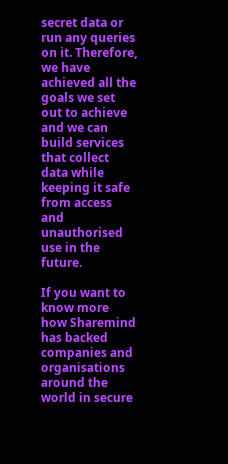secret data or run any queries on it. Therefore, we have achieved all the goals we set out to achieve and we can build services that collect data while keeping it safe from access and unauthorised use in the future.

If you want to know more how Sharemind has backed companies and organisations around the world in secure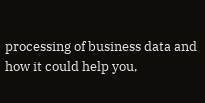processing of business data and how it could help you,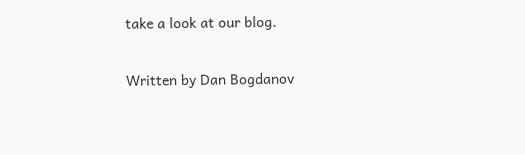take a look at our blog.

Written by Dan Bogdanov